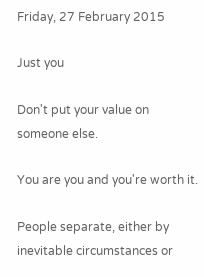Friday, 27 February 2015

Just you

Don't put your value on someone else.

You are you and you're worth it.

People separate, either by inevitable circumstances or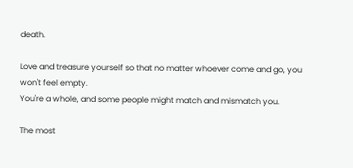death.

Love and treasure yourself so that no matter whoever come and go, you won't feel empty.
You're a whole, and some people might match and mismatch you.

The most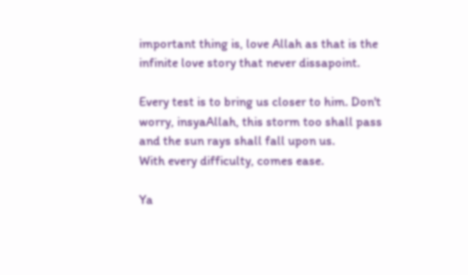important thing is, love Allah as that is the infinite love story that never dissapoint.

Every test is to bring us closer to him. Don't worry, insyaAllah, this storm too shall pass and the sun rays shall fall upon us.
With every difficulty, comes ease.

Ya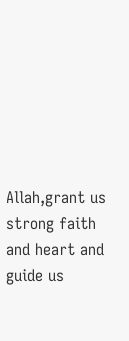Allah,grant us strong faith and heart and guide us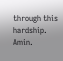through this hardship. Amin.